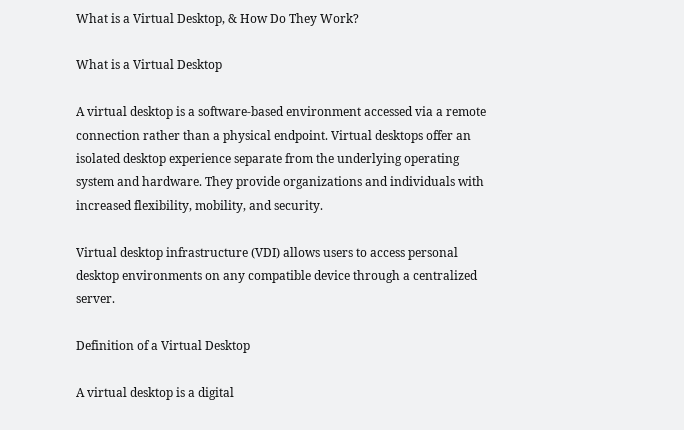What is a Virtual Desktop, & How Do They Work?

What is a Virtual Desktop

A virtual desktop is a software-based environment accessed via a remote connection rather than a physical endpoint. Virtual desktops offer an isolated desktop experience separate from the underlying operating system and hardware. They provide organizations and individuals with increased flexibility, mobility, and security.

Virtual desktop infrastructure (VDI) allows users to access personal desktop environments on any compatible device through a centralized server.

Definition of a Virtual Desktop

A virtual desktop is a digital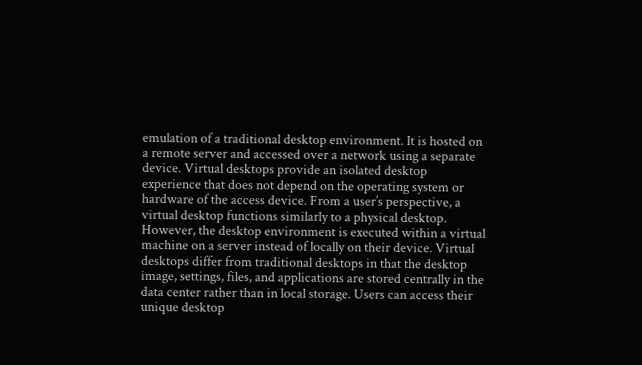emulation of a traditional desktop environment. It is hosted on a remote server and accessed over a network using a separate device. Virtual desktops provide an isolated desktop experience that does not depend on the operating system or hardware of the access device. From a user’s perspective, a virtual desktop functions similarly to a physical desktop. However, the desktop environment is executed within a virtual machine on a server instead of locally on their device. Virtual desktops differ from traditional desktops in that the desktop image, settings, files, and applications are stored centrally in the data center rather than in local storage. Users can access their unique desktop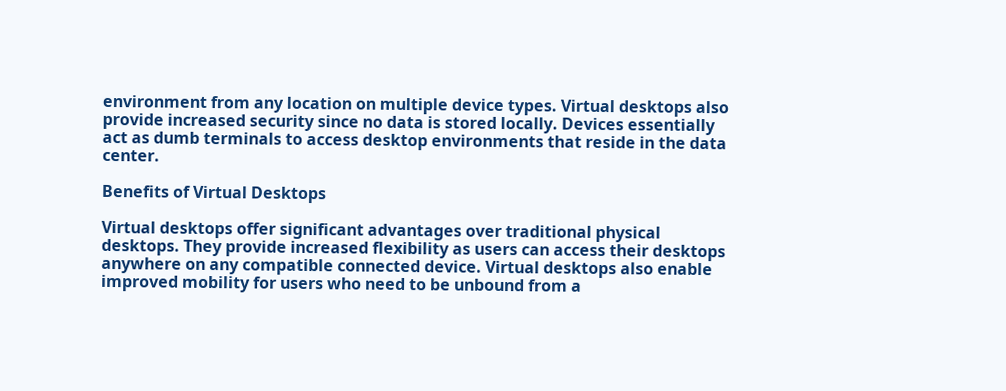environment from any location on multiple device types. Virtual desktops also provide increased security since no data is stored locally. Devices essentially act as dumb terminals to access desktop environments that reside in the data center.

Benefits of Virtual Desktops

Virtual desktops offer significant advantages over traditional physical desktops. They provide increased flexibility as users can access their desktops anywhere on any compatible connected device. Virtual desktops also enable improved mobility for users who need to be unbound from a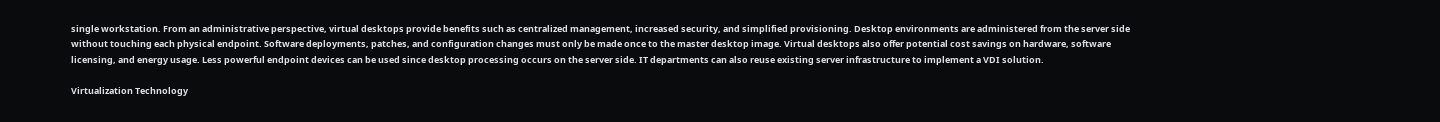single workstation. From an administrative perspective, virtual desktops provide benefits such as centralized management, increased security, and simplified provisioning. Desktop environments are administered from the server side without touching each physical endpoint. Software deployments, patches, and configuration changes must only be made once to the master desktop image. Virtual desktops also offer potential cost savings on hardware, software licensing, and energy usage. Less powerful endpoint devices can be used since desktop processing occurs on the server side. IT departments can also reuse existing server infrastructure to implement a VDI solution.

Virtualization Technology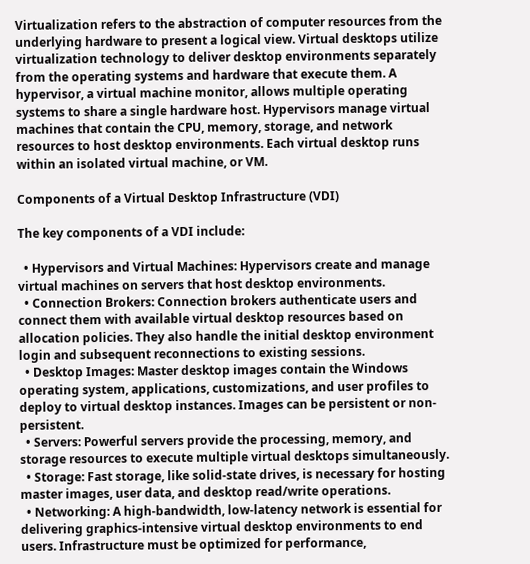Virtualization refers to the abstraction of computer resources from the underlying hardware to present a logical view. Virtual desktops utilize virtualization technology to deliver desktop environments separately from the operating systems and hardware that execute them. A hypervisor, a virtual machine monitor, allows multiple operating systems to share a single hardware host. Hypervisors manage virtual machines that contain the CPU, memory, storage, and network resources to host desktop environments. Each virtual desktop runs within an isolated virtual machine, or VM.

Components of a Virtual Desktop Infrastructure (VDI)

The key components of a VDI include:

  • Hypervisors and Virtual Machines: Hypervisors create and manage virtual machines on servers that host desktop environments.
  • Connection Brokers: Connection brokers authenticate users and connect them with available virtual desktop resources based on allocation policies. They also handle the initial desktop environment login and subsequent reconnections to existing sessions.
  • Desktop Images: Master desktop images contain the Windows operating system, applications, customizations, and user profiles to deploy to virtual desktop instances. Images can be persistent or non-persistent.
  • Servers: Powerful servers provide the processing, memory, and storage resources to execute multiple virtual desktops simultaneously.
  • Storage: Fast storage, like solid-state drives, is necessary for hosting master images, user data, and desktop read/write operations.
  • Networking: A high-bandwidth, low-latency network is essential for delivering graphics-intensive virtual desktop environments to end users. Infrastructure must be optimized for performance,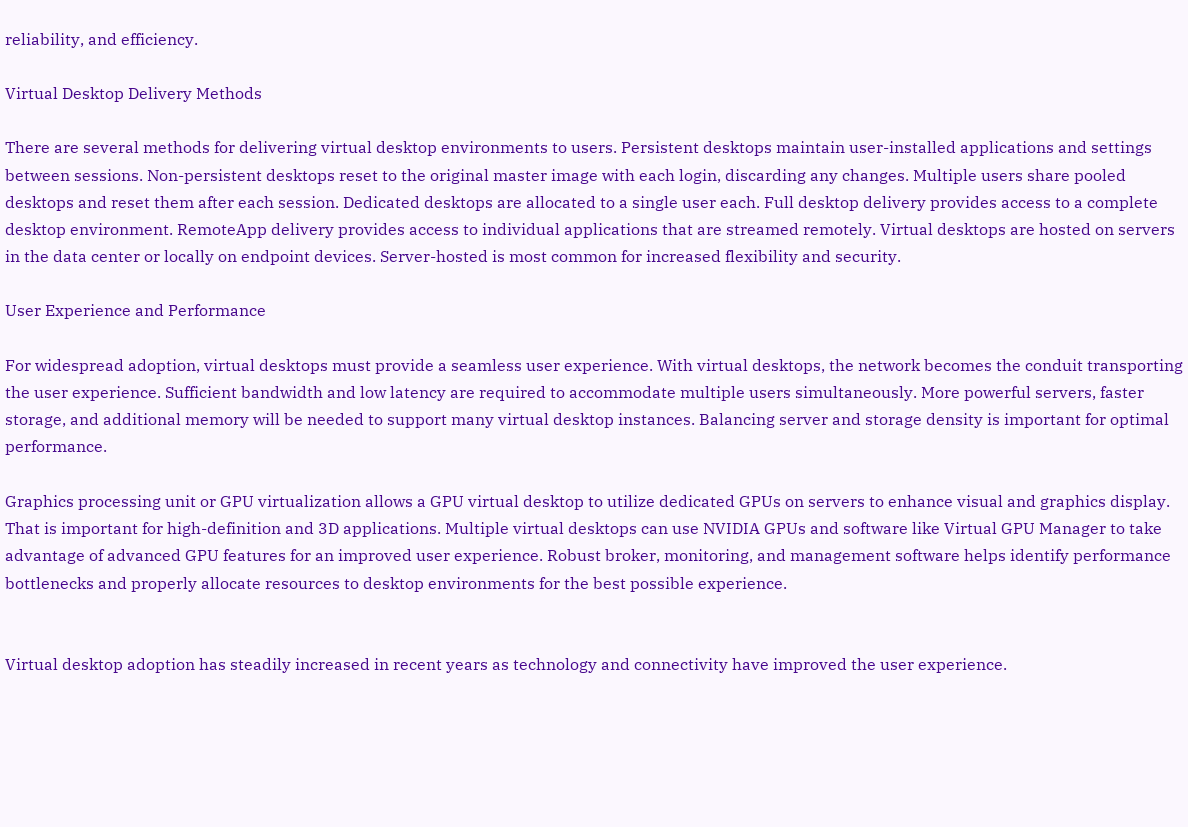reliability, and efficiency.

Virtual Desktop Delivery Methods

There are several methods for delivering virtual desktop environments to users. Persistent desktops maintain user-installed applications and settings between sessions. Non-persistent desktops reset to the original master image with each login, discarding any changes. Multiple users share pooled desktops and reset them after each session. Dedicated desktops are allocated to a single user each. Full desktop delivery provides access to a complete desktop environment. RemoteApp delivery provides access to individual applications that are streamed remotely. Virtual desktops are hosted on servers in the data center or locally on endpoint devices. Server-hosted is most common for increased flexibility and security.

User Experience and Performance

For widespread adoption, virtual desktops must provide a seamless user experience. With virtual desktops, the network becomes the conduit transporting the user experience. Sufficient bandwidth and low latency are required to accommodate multiple users simultaneously. More powerful servers, faster storage, and additional memory will be needed to support many virtual desktop instances. Balancing server and storage density is important for optimal performance.

Graphics processing unit or GPU virtualization allows a GPU virtual desktop to utilize dedicated GPUs on servers to enhance visual and graphics display. That is important for high-definition and 3D applications. Multiple virtual desktops can use NVIDIA GPUs and software like Virtual GPU Manager to take advantage of advanced GPU features for an improved user experience. Robust broker, monitoring, and management software helps identify performance bottlenecks and properly allocate resources to desktop environments for the best possible experience.


Virtual desktop adoption has steadily increased in recent years as technology and connectivity have improved the user experience.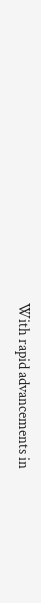With rapid advancements in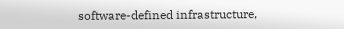software-defined infrastructure,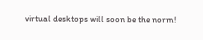virtual desktops will soon be the norm!